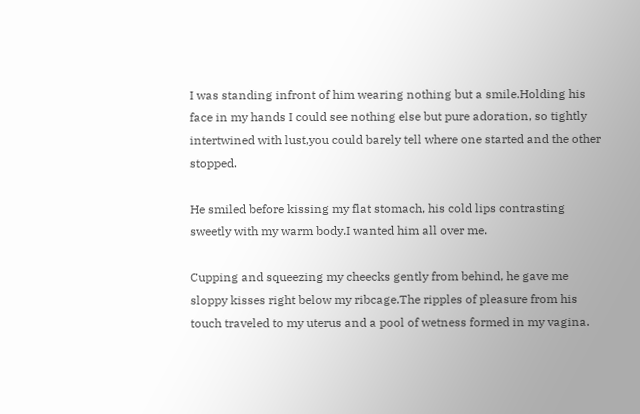I was standing infront of him wearing nothing but a smile.Holding his face in my hands I could see nothing else but pure adoration, so tightly intertwined with lust,you could barely tell where one started and the other stopped.

He smiled before kissing my flat stomach, his cold lips contrasting sweetly with my warm body.I wanted him all over me.

Cupping and squeezing my cheecks gently from behind, he gave me sloppy kisses right below my ribcage.The ripples of pleasure from his touch traveled to my uterus and a pool of wetness formed in my vagina.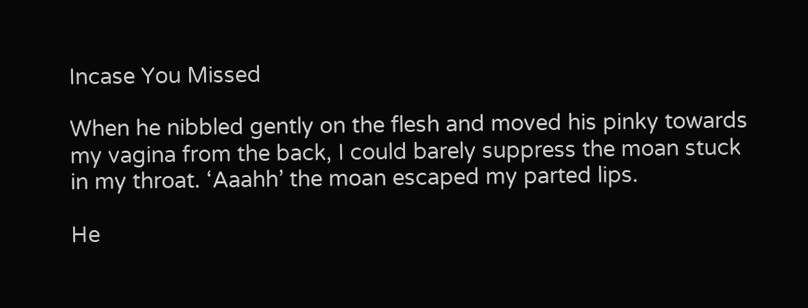Incase You Missed

When he nibbled gently on the flesh and moved his pinky towards my vagina from the back, I could barely suppress the moan stuck in my throat. ‘Aaahh’ the moan escaped my parted lips.

He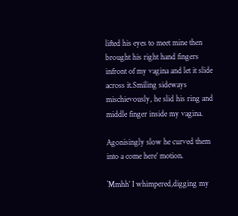lifted his eyes to meet mine then brought his right hand fingers infront of my vagina and let it slide across it.Smiling sideways mischievously, he slid his ring and middle finger inside my vagina.

Agonisingly slow he curved them into a come here’ motion.

`Mmhh’ I whimpered,digging my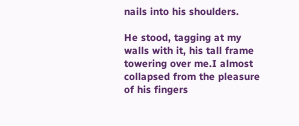nails into his shoulders.

He stood, tagging at my walls with it, his tall frame towering over me.I almost collapsed from the pleasure of his fingers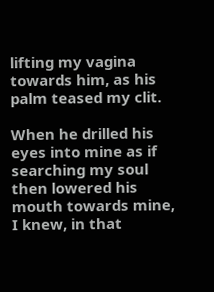lifting my vagina towards him, as his palm teased my clit.

When he drilled his eyes into mine as if searching my soul then lowered his mouth towards mine, I knew, in that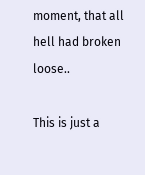moment, that all hell had broken loose..

This is just a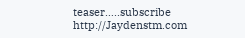teaser…..subscribe http://Jaydenstm.com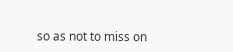so as not to miss on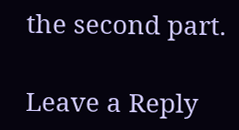the second part.

Leave a Reply